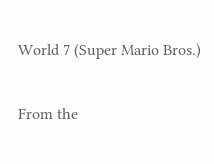World 7 (Super Mario Bros.)

From the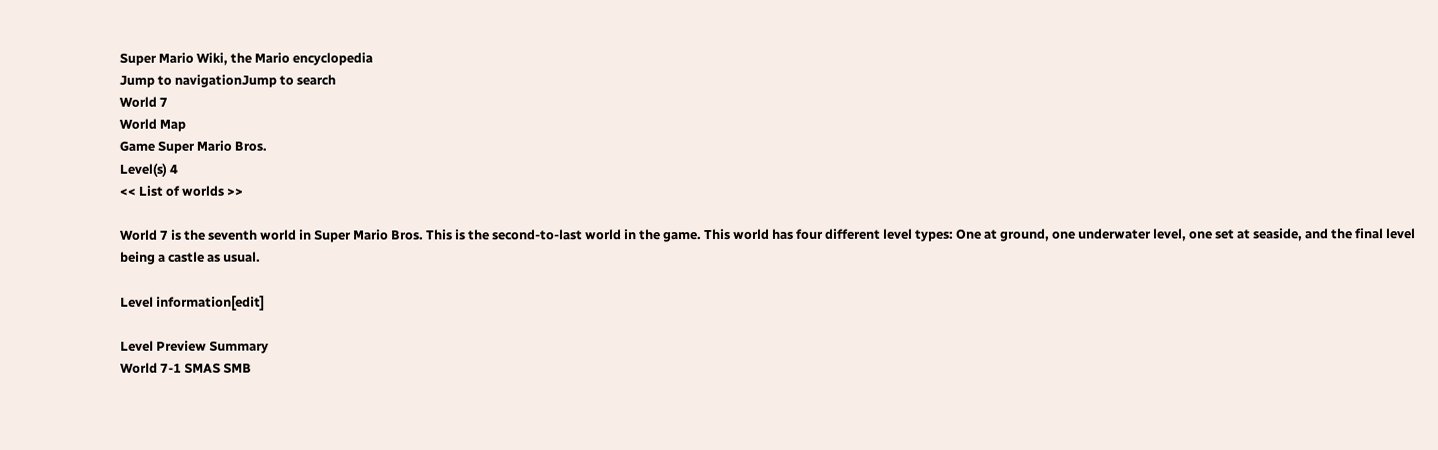Super Mario Wiki, the Mario encyclopedia
Jump to navigationJump to search
World 7
World Map
Game Super Mario Bros.
Level(s) 4
<< List of worlds >>

World 7 is the seventh world in Super Mario Bros. This is the second-to-last world in the game. This world has four different level types: One at ground, one underwater level, one set at seaside, and the final level being a castle as usual.

Level information[edit]

Level Preview Summary
World 7-1 SMAS SMB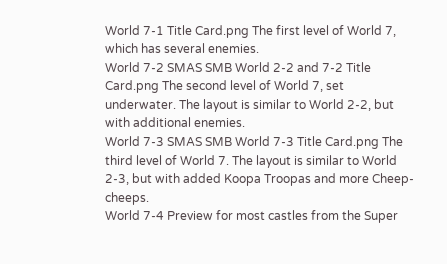World 7-1 Title Card.png The first level of World 7, which has several enemies.
World 7-2 SMAS SMB World 2-2 and 7-2 Title Card.png The second level of World 7, set underwater. The layout is similar to World 2-2, but with additional enemies.
World 7-3 SMAS SMB World 7-3 Title Card.png The third level of World 7. The layout is similar to World 2-3, but with added Koopa Troopas and more Cheep-cheeps.
World 7-4 Preview for most castles from the Super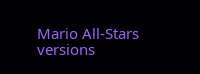Mario All-Stars versions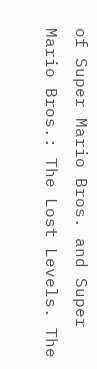of Super Mario Bros. and Super Mario Bros.: The Lost Levels. The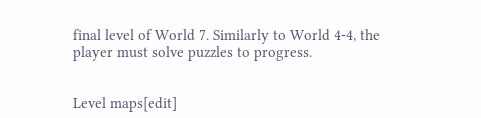final level of World 7. Similarly to World 4-4, the player must solve puzzles to progress.


Level maps[edit]